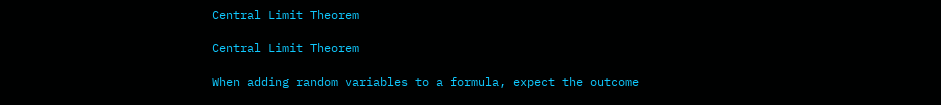Central Limit Theorem

Central Limit Theorem

When adding random variables to a formula, expect the outcome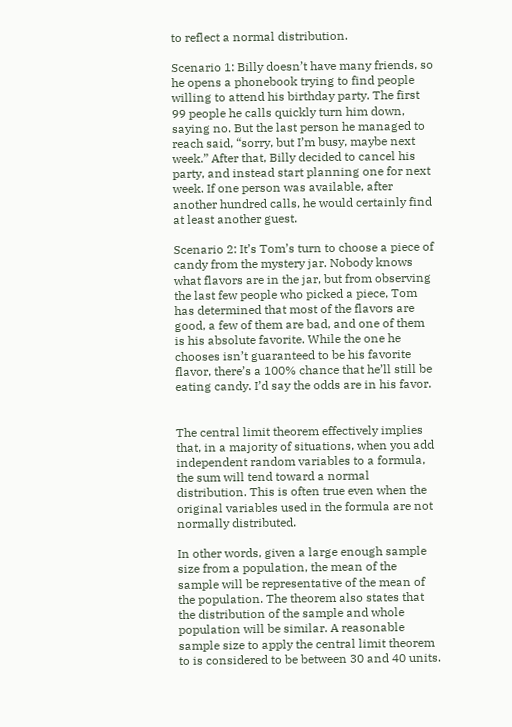to reflect a normal distribution.

Scenario 1: Billy doesn’t have many friends, so he opens a phonebook trying to find people willing to attend his birthday party. The first 99 people he calls quickly turn him down, saying no. But the last person he managed to reach said, “sorry, but I’m busy, maybe next week.” After that, Billy decided to cancel his party, and instead start planning one for next week. If one person was available, after another hundred calls, he would certainly find at least another guest.

Scenario 2: It’s Tom’s turn to choose a piece of candy from the mystery jar. Nobody knows what flavors are in the jar, but from observing the last few people who picked a piece, Tom has determined that most of the flavors are good, a few of them are bad, and one of them is his absolute favorite. While the one he chooses isn’t guaranteed to be his favorite flavor, there’s a 100% chance that he’ll still be eating candy. I’d say the odds are in his favor.


The central limit theorem effectively implies that, in a majority of situations, when you add independent random variables to a formula, the sum will tend toward a normal distribution. This is often true even when the original variables used in the formula are not normally distributed.

In other words, given a large enough sample size from a population, the mean of the sample will be representative of the mean of the population. The theorem also states that the distribution of the sample and whole population will be similar. A reasonable sample size to apply the central limit theorem to is considered to be between 30 and 40 units.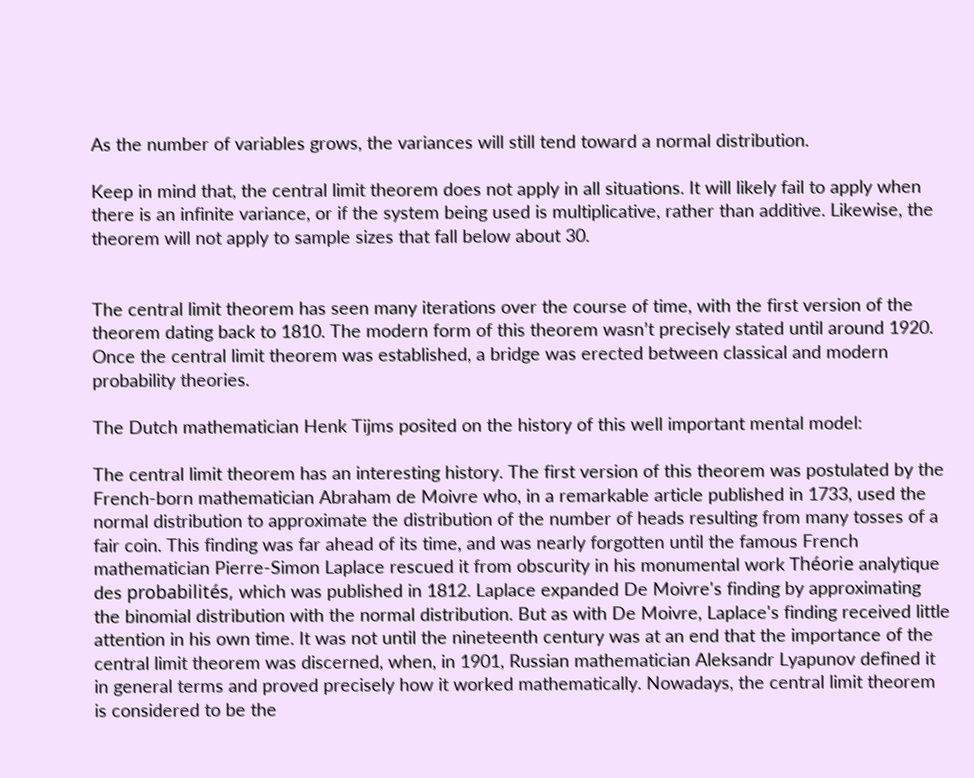As the number of variables grows, the variances will still tend toward a normal distribution.

Keep in mind that, the central limit theorem does not apply in all situations. It will likely fail to apply when there is an infinite variance, or if the system being used is multiplicative, rather than additive. Likewise, the theorem will not apply to sample sizes that fall below about 30.


The central limit theorem has seen many iterations over the course of time, with the first version of the theorem dating back to 1810. The modern form of this theorem wasn’t precisely stated until around 1920. Once the central limit theorem was established, a bridge was erected between classical and modern probability theories.

The Dutch mathematician Henk Tijms posited on the history of this well important mental model:

The central limit theorem has an interesting history. The first version of this theorem was postulated by the French-born mathematician Abraham de Moivre who, in a remarkable article published in 1733, used the normal distribution to approximate the distribution of the number of heads resulting from many tosses of a fair coin. This finding was far ahead of its time, and was nearly forgotten until the famous French mathematician Pierre-Simon Laplace rescued it from obscurity in his monumental work Théorie analytique des probabilités, which was published in 1812. Laplace expanded De Moivre's finding by approximating the binomial distribution with the normal distribution. But as with De Moivre, Laplace's finding received little attention in his own time. It was not until the nineteenth century was at an end that the importance of the central limit theorem was discerned, when, in 1901, Russian mathematician Aleksandr Lyapunov defined it in general terms and proved precisely how it worked mathematically. Nowadays, the central limit theorem is considered to be the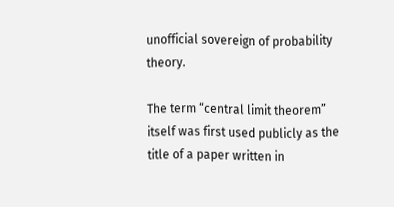unofficial sovereign of probability theory.

The term “central limit theorem” itself was first used publicly as the title of a paper written in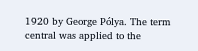1920 by George Pólya. The term central was applied to the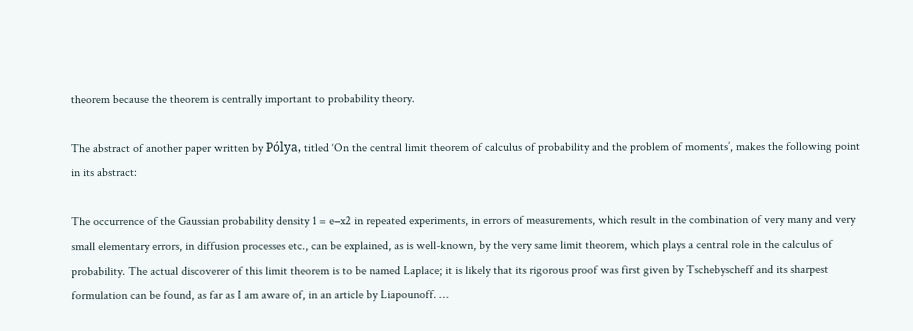theorem because the theorem is centrally important to probability theory.

The abstract of another paper written by Pólya, titled ‘On the central limit theorem of calculus of probability and the problem of moments’, makes the following point in its abstract:

The occurrence of the Gaussian probability density 1 = e−x2 in repeated experiments, in errors of measurements, which result in the combination of very many and very small elementary errors, in diffusion processes etc., can be explained, as is well-known, by the very same limit theorem, which plays a central role in the calculus of probability. The actual discoverer of this limit theorem is to be named Laplace; it is likely that its rigorous proof was first given by Tschebyscheff and its sharpest formulation can be found, as far as I am aware of, in an article by Liapounoff. …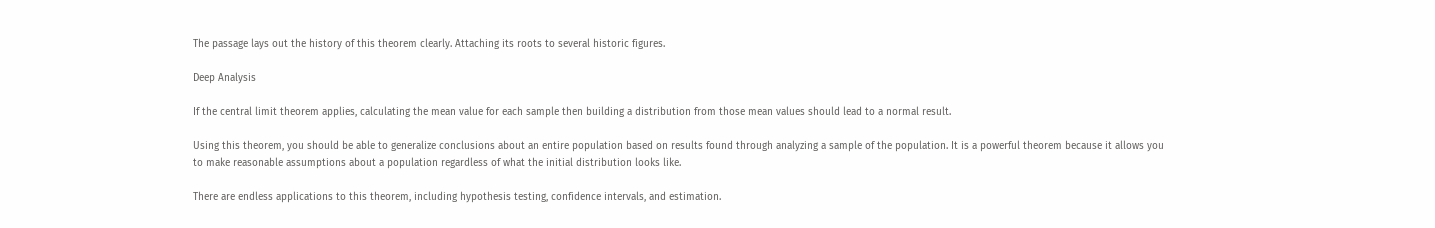The passage lays out the history of this theorem clearly. Attaching its roots to several historic figures.

Deep Analysis

If the central limit theorem applies, calculating the mean value for each sample then building a distribution from those mean values should lead to a normal result.

Using this theorem, you should be able to generalize conclusions about an entire population based on results found through analyzing a sample of the population. It is a powerful theorem because it allows you to make reasonable assumptions about a population regardless of what the initial distribution looks like.

There are endless applications to this theorem, including hypothesis testing, confidence intervals, and estimation.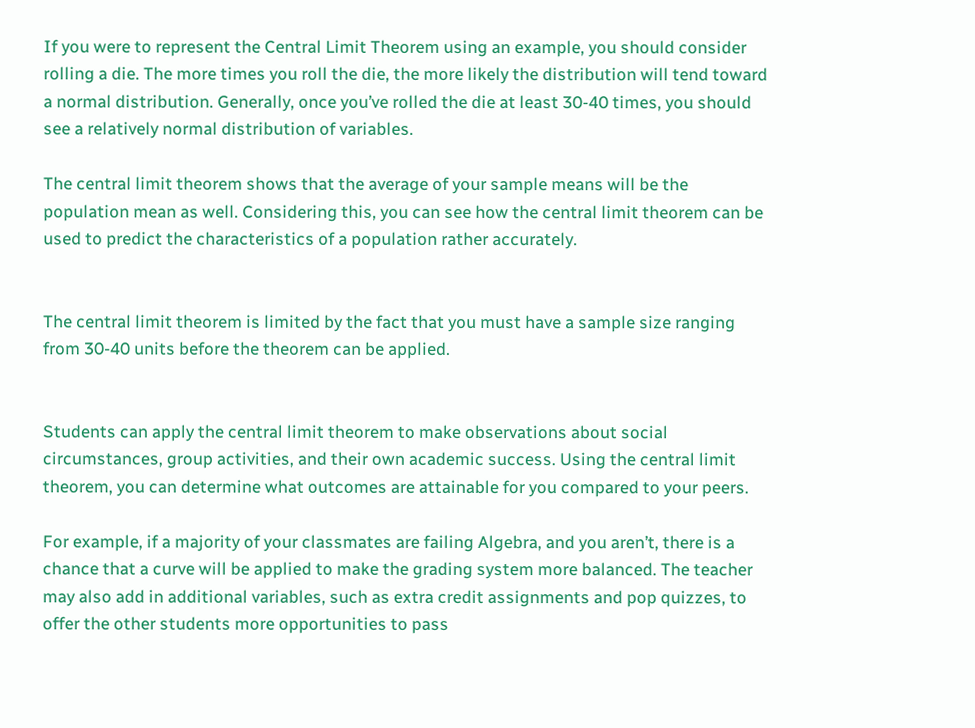If you were to represent the Central Limit Theorem using an example, you should consider rolling a die. The more times you roll the die, the more likely the distribution will tend toward a normal distribution. Generally, once you’ve rolled the die at least 30-40 times, you should see a relatively normal distribution of variables.

The central limit theorem shows that the average of your sample means will be the population mean as well. Considering this, you can see how the central limit theorem can be used to predict the characteristics of a population rather accurately.


The central limit theorem is limited by the fact that you must have a sample size ranging from 30-40 units before the theorem can be applied.


Students can apply the central limit theorem to make observations about social circumstances, group activities, and their own academic success. Using the central limit theorem, you can determine what outcomes are attainable for you compared to your peers.

For example, if a majority of your classmates are failing Algebra, and you aren’t, there is a chance that a curve will be applied to make the grading system more balanced. The teacher may also add in additional variables, such as extra credit assignments and pop quizzes, to offer the other students more opportunities to pass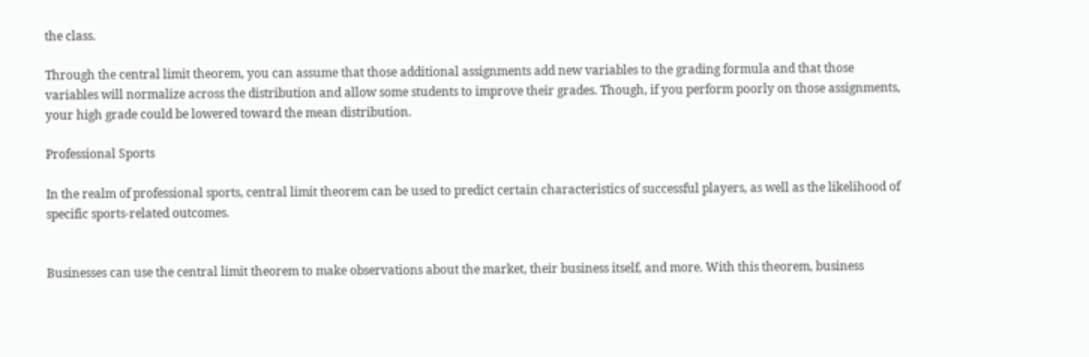the class.

Through the central limit theorem, you can assume that those additional assignments add new variables to the grading formula and that those variables will normalize across the distribution and allow some students to improve their grades. Though, if you perform poorly on those assignments, your high grade could be lowered toward the mean distribution.

Professional Sports

In the realm of professional sports, central limit theorem can be used to predict certain characteristics of successful players, as well as the likelihood of specific sports-related outcomes.


Businesses can use the central limit theorem to make observations about the market, their business itself, and more. With this theorem, business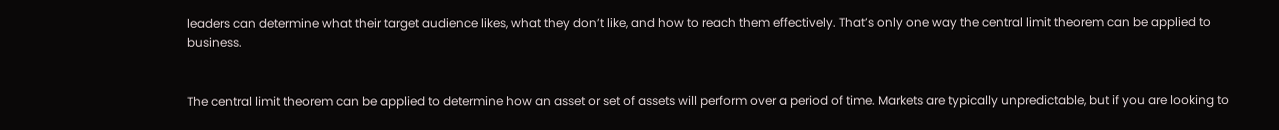leaders can determine what their target audience likes, what they don’t like, and how to reach them effectively. That’s only one way the central limit theorem can be applied to business.


The central limit theorem can be applied to determine how an asset or set of assets will perform over a period of time. Markets are typically unpredictable, but if you are looking to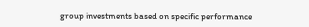group investments based on specific performance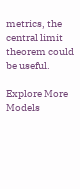metrics, the central limit theorem could be useful.

Explore More Models